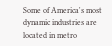Some of America's most dynamic industries are located in metro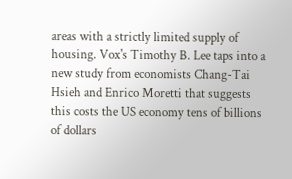areas with a strictly limited supply of housing. Vox's Timothy B. Lee taps into a new study from economists Chang-Tai Hsieh and Enrico Moretti that suggests this costs the US economy tens of billions of dollars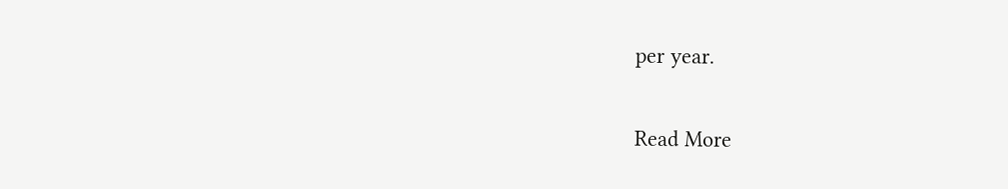per year.

Read More